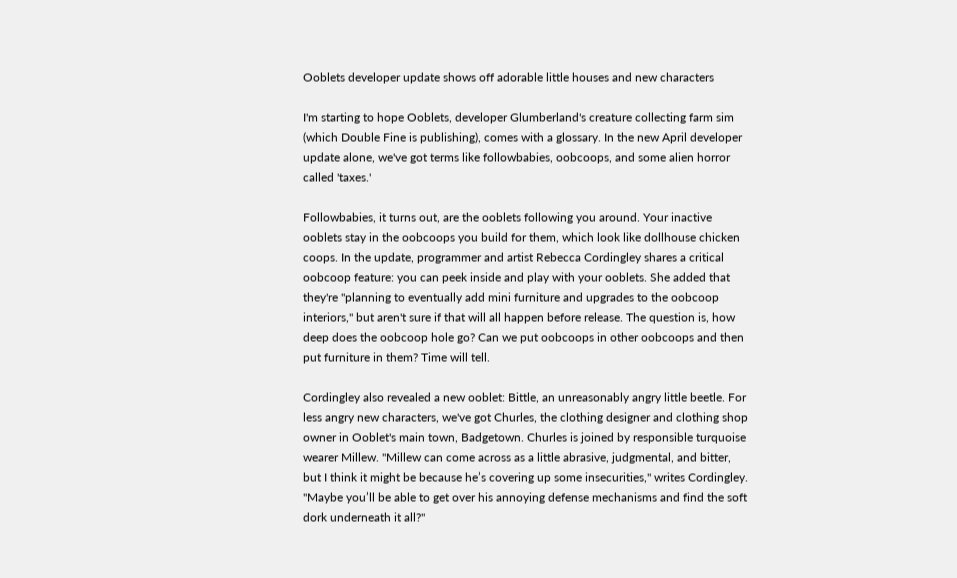Ooblets developer update shows off adorable little houses and new characters

I'm starting to hope Ooblets, developer Glumberland's creature collecting farm sim (which Double Fine is publishing), comes with a glossary. In the new April developer update alone, we've got terms like followbabies, oobcoops, and some alien horror called 'taxes.'

Followbabies, it turns out, are the ooblets following you around. Your inactive ooblets stay in the oobcoops you build for them, which look like dollhouse chicken coops. In the update, programmer and artist Rebecca Cordingley shares a critical oobcoop feature: you can peek inside and play with your ooblets. She added that they're "planning to eventually add mini furniture and upgrades to the oobcoop interiors," but aren't sure if that will all happen before release. The question is, how deep does the oobcoop hole go? Can we put oobcoops in other oobcoops and then put furniture in them? Time will tell.

Cordingley also revealed a new ooblet: Bittle, an unreasonably angry little beetle. For less angry new characters, we've got Churles, the clothing designer and clothing shop owner in Ooblet's main town, Badgetown. Churles is joined by responsible turquoise wearer Millew. "Millew can come across as a little abrasive, judgmental, and bitter, but I think it might be because he’s covering up some insecurities," writes Cordingley. "Maybe you’ll be able to get over his annoying defense mechanisms and find the soft dork underneath it all?"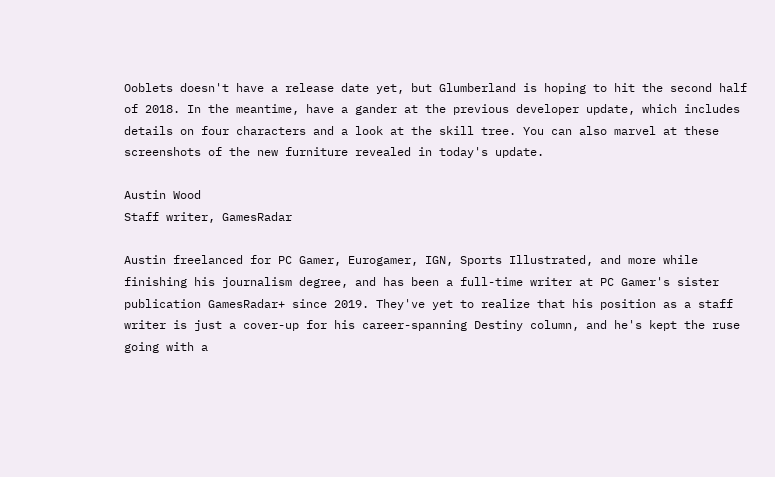Ooblets doesn't have a release date yet, but Glumberland is hoping to hit the second half of 2018. In the meantime, have a gander at the previous developer update, which includes details on four characters and a look at the skill tree. You can also marvel at these screenshots of the new furniture revealed in today's update.

Austin Wood
Staff writer, GamesRadar

Austin freelanced for PC Gamer, Eurogamer, IGN, Sports Illustrated, and more while finishing his journalism degree, and has been a full-time writer at PC Gamer's sister publication GamesRadar+ since 2019. They've yet to realize that his position as a staff writer is just a cover-up for his career-spanning Destiny column, and he's kept the ruse going with a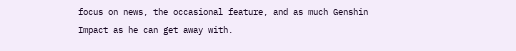focus on news, the occasional feature, and as much Genshin Impact as he can get away with.